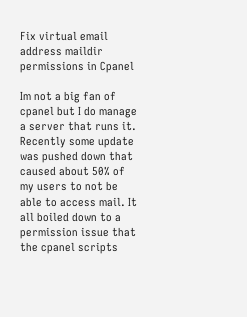Fix virtual email address maildir permissions in Cpanel

Im not a big fan of cpanel but I do manage a server that runs it. Recently some update was pushed down that caused about 50% of my users to not be able to access mail. It all boiled down to a permission issue that the cpanel scripts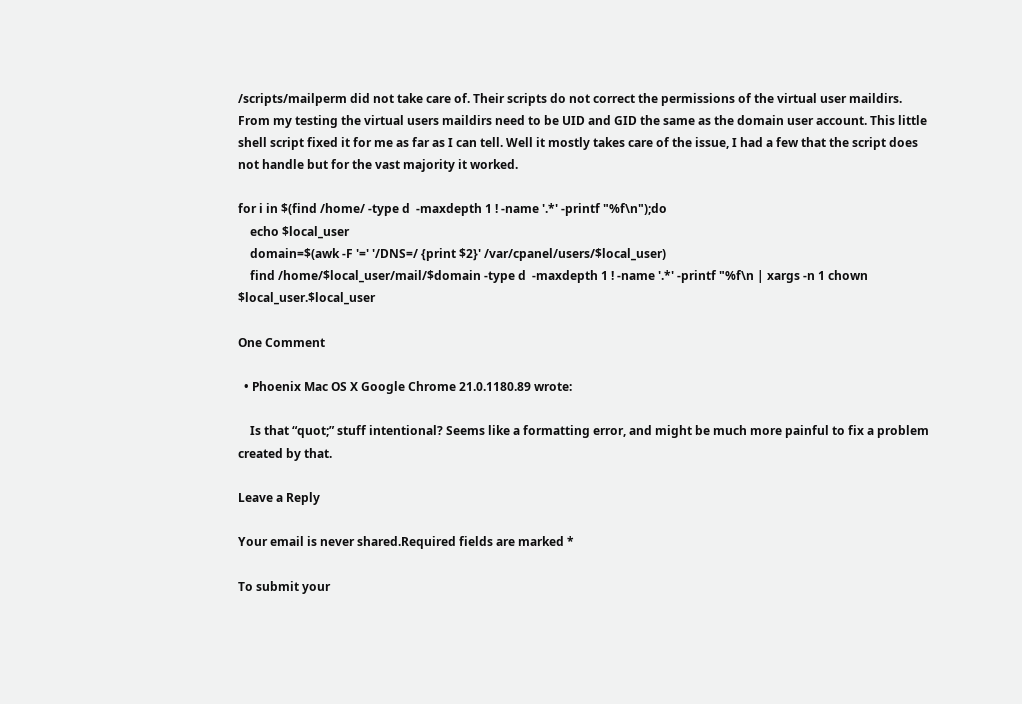/scripts/mailperm did not take care of. Their scripts do not correct the permissions of the virtual user maildirs.
From my testing the virtual users maildirs need to be UID and GID the same as the domain user account. This little shell script fixed it for me as far as I can tell. Well it mostly takes care of the issue, I had a few that the script does not handle but for the vast majority it worked.

for i in $(find /home/ -type d  -maxdepth 1 ! -name '.*' -printf "%f\n");do
    echo $local_user
    domain=$(awk -F '=' '/DNS=/ {print $2}' /var/cpanel/users/$local_user)
    find /home/$local_user/mail/$domain -type d  -maxdepth 1 ! -name '.*' -printf "%f\n | xargs -n 1 chown $local_user.$local_user

One Comment

  • Phoenix Mac OS X Google Chrome 21.0.1180.89 wrote:

    Is that “quot;” stuff intentional? Seems like a formatting error, and might be much more painful to fix a problem created by that.

Leave a Reply

Your email is never shared.Required fields are marked *

To submit your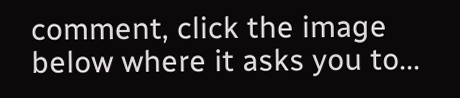comment, click the image below where it asks you to...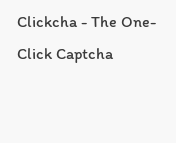Clickcha - The One-Click Captcha